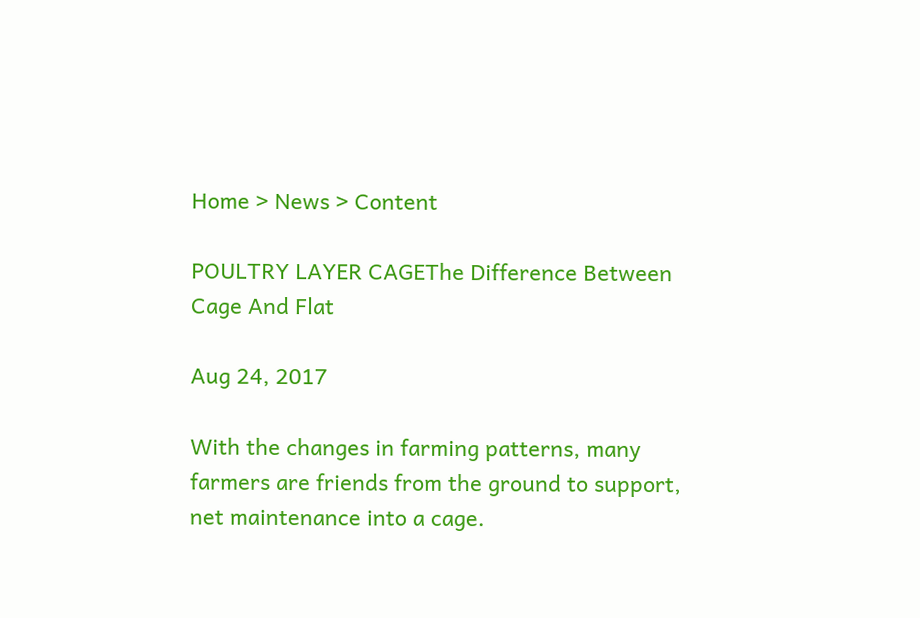Home > News > Content

POULTRY LAYER CAGEThe Difference Between Cage And Flat

Aug 24, 2017

With the changes in farming patterns, many farmers are friends from the ground to support, net maintenance into a cage.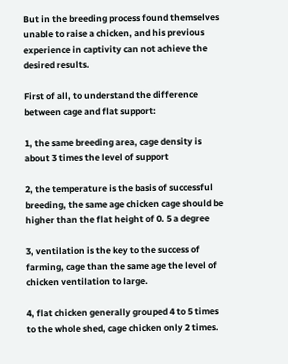But in the breeding process found themselves unable to raise a chicken, and his previous experience in captivity can not achieve the desired results.

First of all, to understand the difference between cage and flat support:

1, the same breeding area, cage density is about 3 times the level of support

2, the temperature is the basis of successful breeding, the same age chicken cage should be higher than the flat height of 0. 5 a degree

3, ventilation is the key to the success of farming, cage than the same age the level of chicken ventilation to large.

4, flat chicken generally grouped 4 to 5 times to the whole shed, cage chicken only 2 times.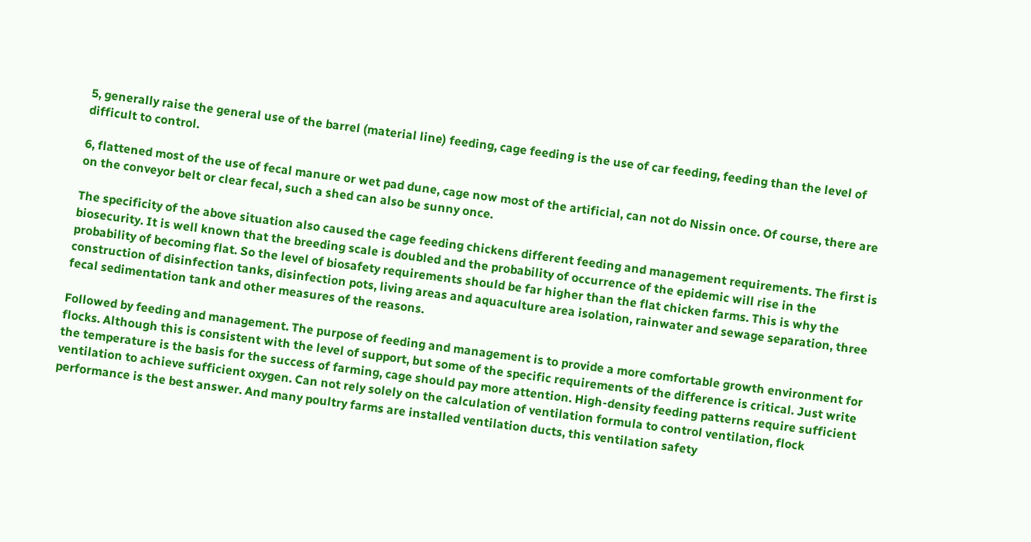5, generally raise the general use of the barrel (material line) feeding, cage feeding is the use of car feeding, feeding than the level of difficult to control.

6, flattened most of the use of fecal manure or wet pad dune, cage now most of the artificial, can not do Nissin once. Of course, there are on the conveyor belt or clear fecal, such a shed can also be sunny once.

The specificity of the above situation also caused the cage feeding chickens different feeding and management requirements. The first is biosecurity. It is well known that the breeding scale is doubled and the probability of occurrence of the epidemic will rise in the probability of becoming flat. So the level of biosafety requirements should be far higher than the flat chicken farms. This is why the construction of disinfection tanks, disinfection pots, living areas and aquaculture area isolation, rainwater and sewage separation, three fecal sedimentation tank and other measures of the reasons.

Followed by feeding and management. The purpose of feeding and management is to provide a more comfortable growth environment for flocks. Although this is consistent with the level of support, but some of the specific requirements of the difference is critical. Just write the temperature is the basis for the success of farming, cage should pay more attention. High-density feeding patterns require sufficient ventilation to achieve sufficient oxygen. Can not rely solely on the calculation of ventilation formula to control ventilation, flock performance is the best answer. And many poultry farms are installed ventilation ducts, this ventilation safety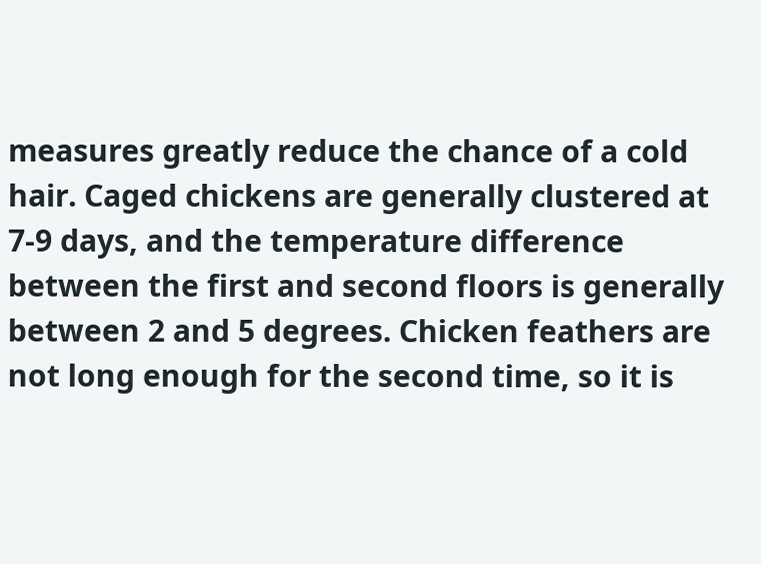measures greatly reduce the chance of a cold hair. Caged chickens are generally clustered at 7-9 days, and the temperature difference between the first and second floors is generally between 2 and 5 degrees. Chicken feathers are not long enough for the second time, so it is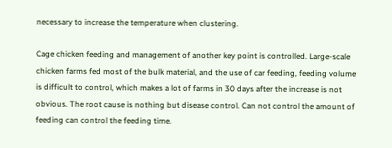necessary to increase the temperature when clustering.

Cage chicken feeding and management of another key point is controlled. Large-scale chicken farms fed most of the bulk material, and the use of car feeding, feeding volume is difficult to control, which makes a lot of farms in 30 days after the increase is not obvious. The root cause is nothing but disease control. Can not control the amount of feeding can control the feeding time.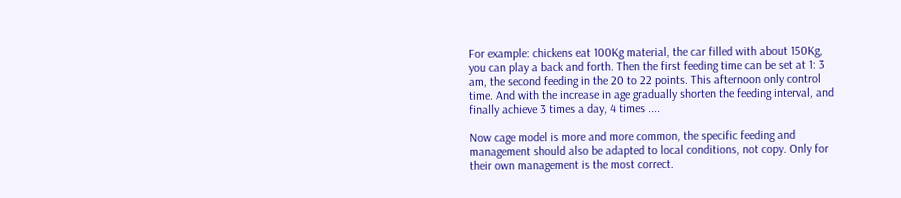For example: chickens eat 100Kg material, the car filled with about 150Kg, you can play a back and forth. Then the first feeding time can be set at 1: 3 am, the second feeding in the 20 to 22 points. This afternoon only control time. And with the increase in age gradually shorten the feeding interval, and finally achieve 3 times a day, 4 times ....

Now cage model is more and more common, the specific feeding and management should also be adapted to local conditions, not copy. Only for their own management is the most correct.